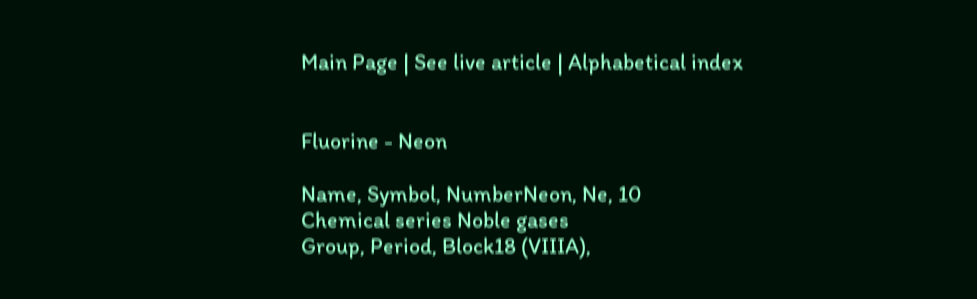Main Page | See live article | Alphabetical index


Fluorine - Neon

Name, Symbol, NumberNeon, Ne, 10
Chemical series Noble gases
Group, Period, Block18 (VIIIA),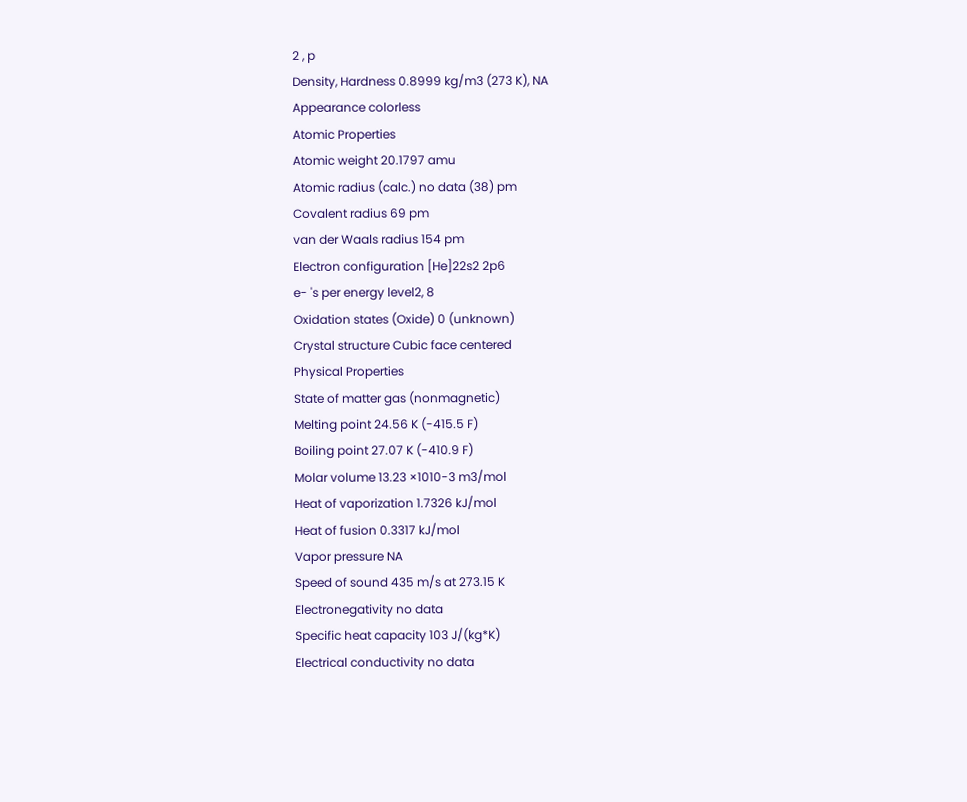2 , p
Density, Hardness 0.8999 kg/m3 (273 K), NA
Appearance colorless
Atomic Properties
Atomic weight 20.1797 amu
Atomic radius (calc.) no data (38) pm
Covalent radius 69 pm
van der Waals radius 154 pm
Electron configuration [He]22s2 2p6
e- 's per energy level2, 8
Oxidation states (Oxide) 0 (unknown)
Crystal structure Cubic face centered
Physical Properties
State of matter gas (nonmagnetic)
Melting point 24.56 K (-415.5 F)
Boiling point 27.07 K (-410.9 F)
Molar volume 13.23 ×1010-3 m3/mol
Heat of vaporization 1.7326 kJ/mol
Heat of fusion 0.3317 kJ/mol
Vapor pressure NA
Speed of sound 435 m/s at 273.15 K
Electronegativity no data
Specific heat capacity 103 J/(kg*K)
Electrical conductivity no data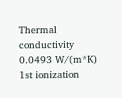Thermal conductivity 0.0493 W/(m*K)
1st ionization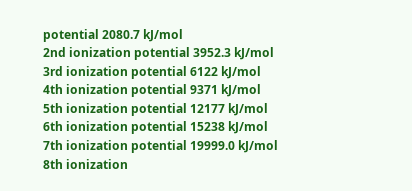potential 2080.7 kJ/mol
2nd ionization potential 3952.3 kJ/mol
3rd ionization potential 6122 kJ/mol
4th ionization potential 9371 kJ/mol
5th ionization potential 12177 kJ/mol
6th ionization potential 15238 kJ/mol
7th ionization potential 19999.0 kJ/mol
8th ionization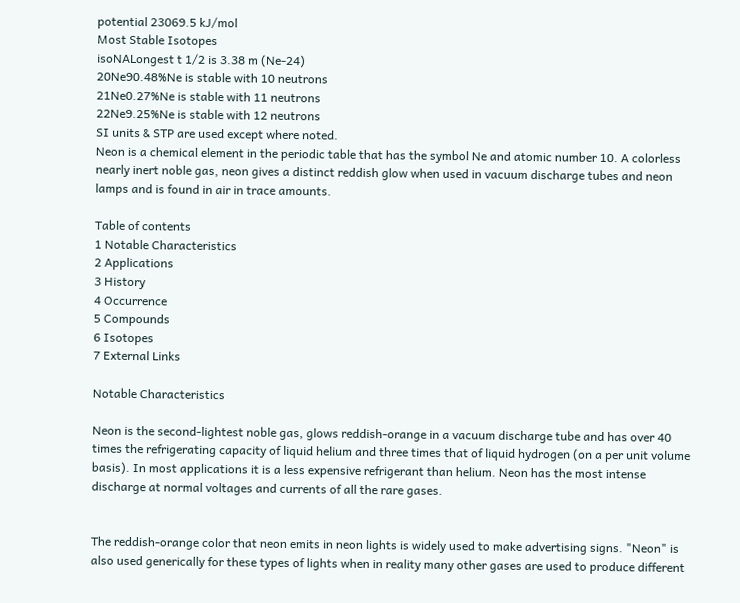potential 23069.5 kJ/mol
Most Stable Isotopes
isoNALongest t 1/2 is 3.38 m (Ne-24)
20Ne90.48%Ne is stable with 10 neutrons
21Ne0.27%Ne is stable with 11 neutrons
22Ne9.25%Ne is stable with 12 neutrons
SI units & STP are used except where noted.
Neon is a chemical element in the periodic table that has the symbol Ne and atomic number 10. A colorless nearly inert noble gas, neon gives a distinct reddish glow when used in vacuum discharge tubes and neon lamps and is found in air in trace amounts.

Table of contents
1 Notable Characteristics
2 Applications
3 History
4 Occurrence
5 Compounds
6 Isotopes
7 External Links

Notable Characteristics

Neon is the second-lightest noble gas, glows reddish-orange in a vacuum discharge tube and has over 40 times the refrigerating capacity of liquid helium and three times that of liquid hydrogen (on a per unit volume basis). In most applications it is a less expensive refrigerant than helium. Neon has the most intense discharge at normal voltages and currents of all the rare gases.


The reddish-orange color that neon emits in neon lights is widely used to make advertising signs. "Neon" is also used generically for these types of lights when in reality many other gases are used to produce different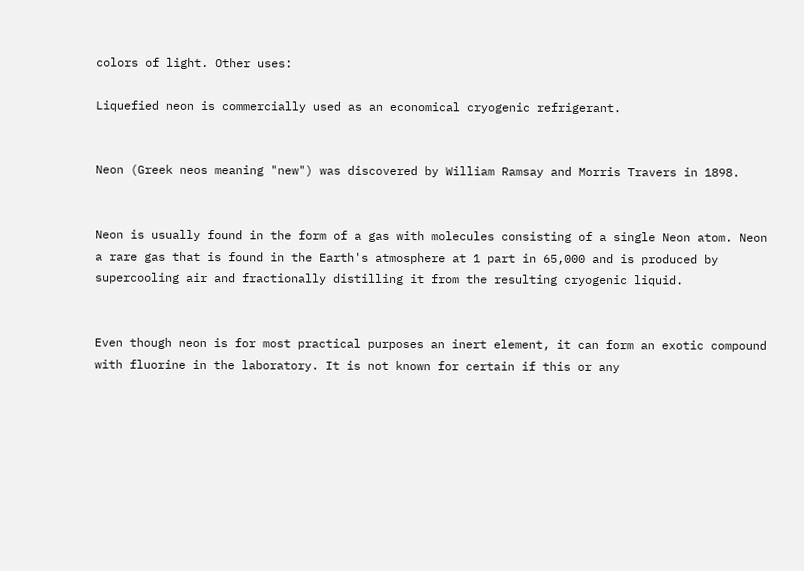colors of light. Other uses:

Liquefied neon is commercially used as an economical cryogenic refrigerant.


Neon (Greek neos meaning "new") was discovered by William Ramsay and Morris Travers in 1898.


Neon is usually found in the form of a gas with molecules consisting of a single Neon atom. Neon a rare gas that is found in the Earth's atmosphere at 1 part in 65,000 and is produced by supercooling air and fractionally distilling it from the resulting cryogenic liquid.


Even though neon is for most practical purposes an inert element, it can form an exotic compound with fluorine in the laboratory. It is not known for certain if this or any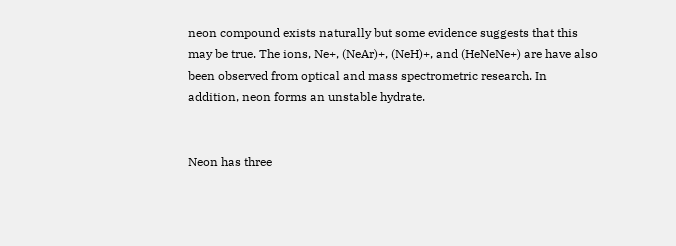neon compound exists naturally but some evidence suggests that this may be true. The ions, Ne+, (NeAr)+, (NeH)+, and (HeNeNe+) are have also been observed from optical and mass spectrometric research. In addition, neon forms an unstable hydrate.


Neon has three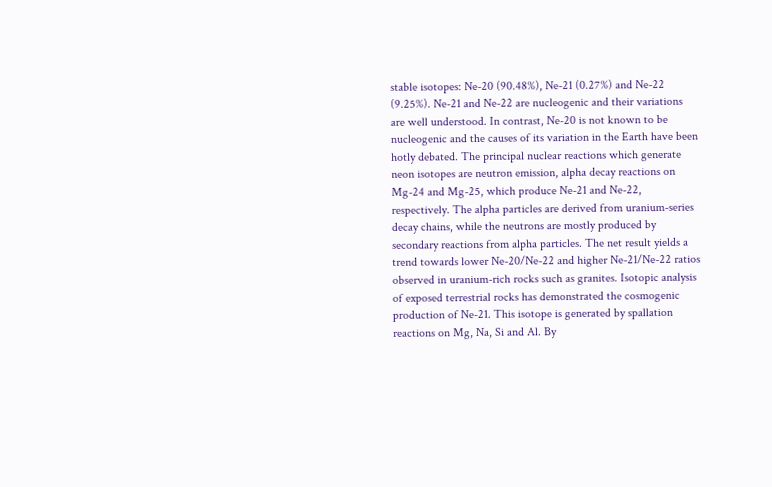stable isotopes: Ne-20 (90.48%), Ne-21 (0.27%) and Ne-22 (9.25%). Ne-21 and Ne-22 are nucleogenic and their variations are well understood. In contrast, Ne-20 is not known to be nucleogenic and the causes of its variation in the Earth have been hotly debated. The principal nuclear reactions which generate neon isotopes are neutron emission, alpha decay reactions on Mg-24 and Mg-25, which produce Ne-21 and Ne-22, respectively. The alpha particles are derived from uranium-series decay chains, while the neutrons are mostly produced by secondary reactions from alpha particles. The net result yields a trend towards lower Ne-20/Ne-22 and higher Ne-21/Ne-22 ratios observed in uranium-rich rocks such as granites. Isotopic analysis of exposed terrestrial rocks has demonstrated the cosmogenic production of Ne-21. This isotope is generated by spallation reactions on Mg, Na, Si and Al. By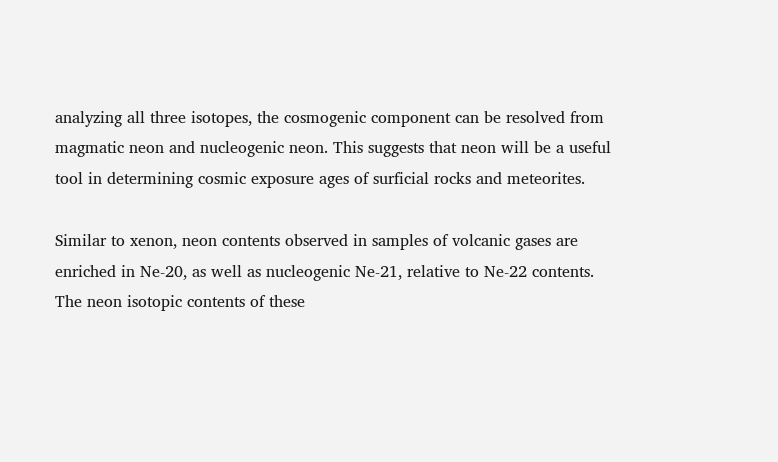analyzing all three isotopes, the cosmogenic component can be resolved from magmatic neon and nucleogenic neon. This suggests that neon will be a useful tool in determining cosmic exposure ages of surficial rocks and meteorites.

Similar to xenon, neon contents observed in samples of volcanic gases are enriched in Ne-20, as well as nucleogenic Ne-21, relative to Ne-22 contents. The neon isotopic contents of these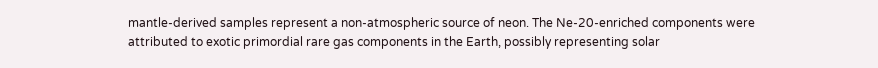mantle-derived samples represent a non-atmospheric source of neon. The Ne-20-enriched components were attributed to exotic primordial rare gas components in the Earth, possibly representing solar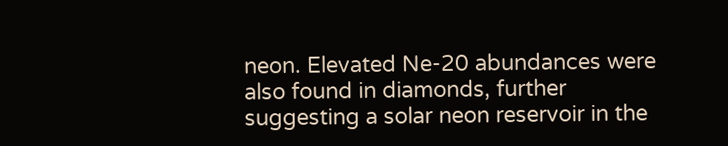neon. Elevated Ne-20 abundances were also found in diamonds, further suggesting a solar neon reservoir in the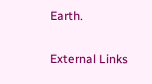Earth.

External Links